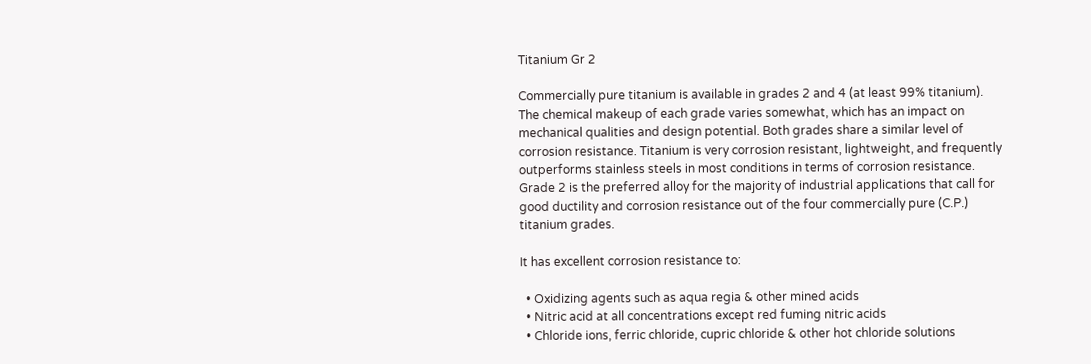Titanium Gr 2

Commercially pure titanium is available in grades 2 and 4 (at least 99% titanium). The chemical makeup of each grade varies somewhat, which has an impact on mechanical qualities and design potential. Both grades share a similar level of corrosion resistance. Titanium is very corrosion resistant, lightweight, and frequently outperforms stainless steels in most conditions in terms of corrosion resistance. Grade 2 is the preferred alloy for the majority of industrial applications that call for good ductility and corrosion resistance out of the four commercially pure (C.P.) titanium grades.

It has excellent corrosion resistance to:

  • Oxidizing agents such as aqua regia & other mined acids
  • Nitric acid at all concentrations except red fuming nitric acids
  • Chloride ions, ferric chloride, cupric chloride & other hot chloride solutions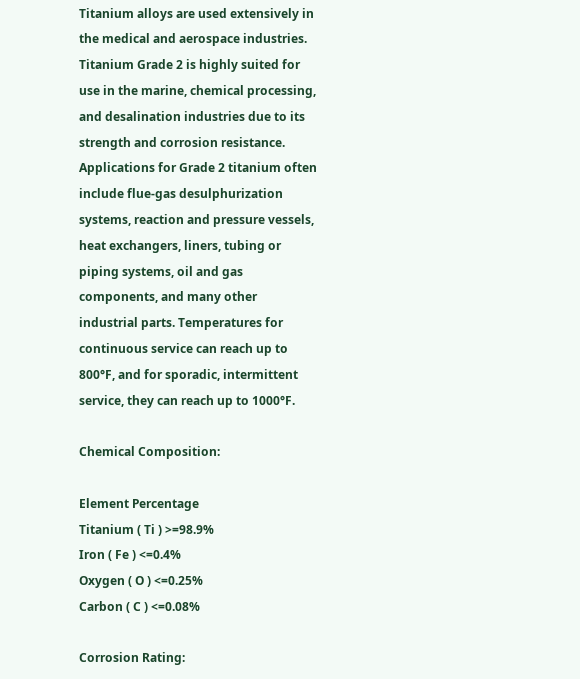Titanium alloys are used extensively in the medical and aerospace industries. Titanium Grade 2 is highly suited for use in the marine, chemical processing, and desalination industries due to its strength and corrosion resistance. Applications for Grade 2 titanium often include flue-gas desulphurization systems, reaction and pressure vessels, heat exchangers, liners, tubing or piping systems, oil and gas components, and many other industrial parts. Temperatures for continuous service can reach up to 800°F, and for sporadic, intermittent service, they can reach up to 1000°F.

Chemical Composition:

Element Percentage
Titanium ( Ti ) >=98.9%
Iron ( Fe ) <=0.4%
Oxygen ( O ) <=0.25%
Carbon ( C ) <=0.08%

Corrosion Rating: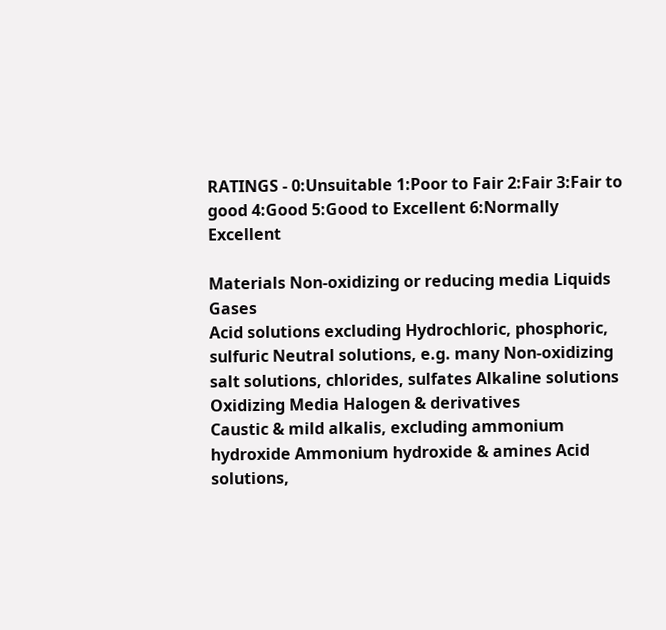RATINGS - 0:Unsuitable 1:Poor to Fair 2:Fair 3:Fair to good 4:Good 5:Good to Excellent 6:Normally Excellent

Materials Non-oxidizing or reducing media Liquids Gases
Acid solutions excluding Hydrochloric, phosphoric, sulfuric Neutral solutions, e.g. many Non-oxidizing salt solutions, chlorides, sulfates Alkaline solutions Oxidizing Media Halogen & derivatives
Caustic & mild alkalis, excluding ammonium hydroxide Ammonium hydroxide & amines Acid solutions,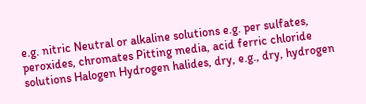e.g. nitric Neutral or alkaline solutions e.g. per sulfates, peroxides, chromates Pitting media, acid ferric chloride solutions Halogen Hydrogen halides, dry, e.g., dry, hydrogen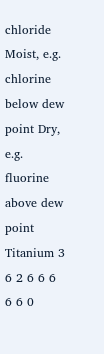chloride
Moist, e.g. chlorine below dew point Dry, e.g. fluorine above dew point
Titanium 3 6 2 6 6 6 6 6 0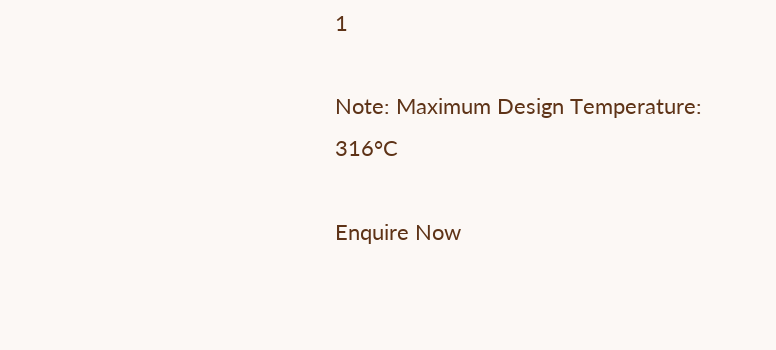1

Note: Maximum Design Temperature: 316°C

Enquire Now